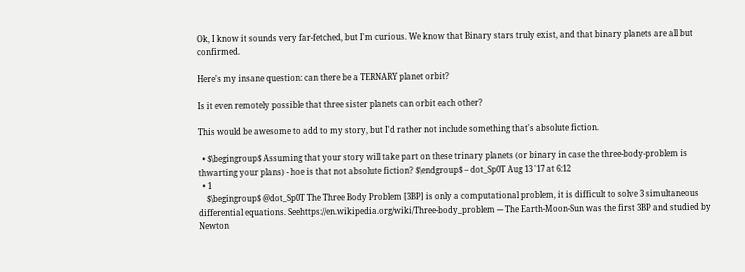Ok, I know it sounds very far-fetched, but I'm curious. We know that Binary stars truly exist, and that binary planets are all but confirmed.

Here's my insane question: can there be a TERNARY planet orbit?

Is it even remotely possible that three sister planets can orbit each other?

This would be awesome to add to my story, but I'd rather not include something that's absolute fiction.

  • $\begingroup$ Assuming that your story will take part on these trinary planets (or binary in case the three-body-problem is thwarting your plans) - hoe is that not absolute fiction? $\endgroup$ – dot_Sp0T Aug 13 '17 at 6:12
  • 1
    $\begingroup$ @dot_Sp0T The Three Body Problem [3BP] is only a computational problem, it is difficult to solve 3 simultaneous differential equations. Seehttps://en.wikipedia.org/wiki/Three-body_problem --- The Earth-Moon-Sun was the first 3BP and studied by Newton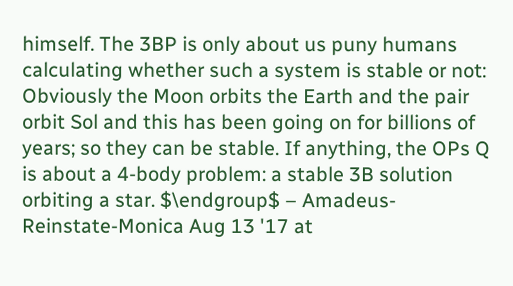himself. The 3BP is only about us puny humans calculating whether such a system is stable or not: Obviously the Moon orbits the Earth and the pair orbit Sol and this has been going on for billions of years; so they can be stable. If anything, the OPs Q is about a 4-body problem: a stable 3B solution orbiting a star. $\endgroup$ – Amadeus-Reinstate-Monica Aug 13 '17 at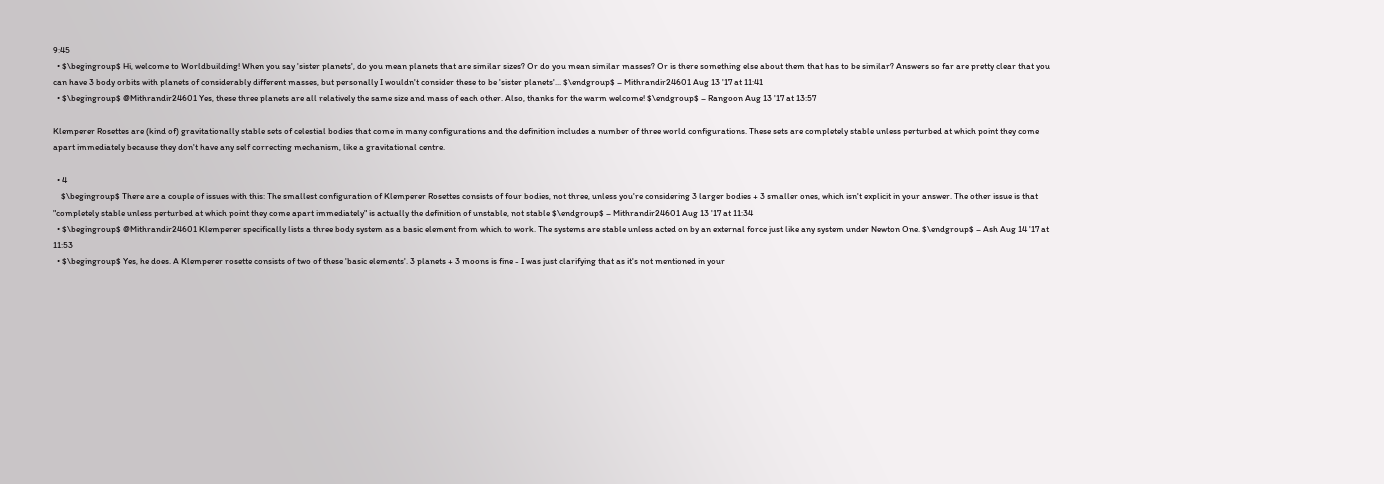9:45
  • $\begingroup$ Hi, welcome to Worldbuilding! When you say 'sister planets', do you mean planets that are similar sizes? Or do you mean similar masses? Or is there something else about them that has to be similar? Answers so far are pretty clear that you can have 3 body orbits with planets of considerably different masses, but personally I wouldn't consider these to be 'sister planets'... $\endgroup$ – Mithrandir24601 Aug 13 '17 at 11:41
  • $\begingroup$ @Mithrandir24601 Yes, these three planets are all relatively the same size and mass of each other. Also, thanks for the warm welcome! $\endgroup$ – Rangoon Aug 13 '17 at 13:57

Klemperer Rosettes are (kind of) gravitationally stable sets of celestial bodies that come in many configurations and the definition includes a number of three world configurations. These sets are completely stable unless perturbed at which point they come apart immediately because they don't have any self correcting mechanism, like a gravitational centre.

  • 4
    $\begingroup$ There are a couple of issues with this: The smallest configuration of Klemperer Rosettes consists of four bodies, not three, unless you're considering 3 larger bodies + 3 smaller ones, which isn't explicit in your answer. The other issue is that "completely stable unless perturbed at which point they come apart immediately" is actually the definition of unstable, not stable $\endgroup$ – Mithrandir24601 Aug 13 '17 at 11:34
  • $\begingroup$ @Mithrandir24601 Klemperer specifically lists a three body system as a basic element from which to work. The systems are stable unless acted on by an external force just like any system under Newton One. $\endgroup$ – Ash Aug 14 '17 at 11:53
  • $\begingroup$ Yes, he does. A Klemperer rosette consists of two of these 'basic elements'. 3 planets + 3 moons is fine - I was just clarifying that as it's not mentioned in your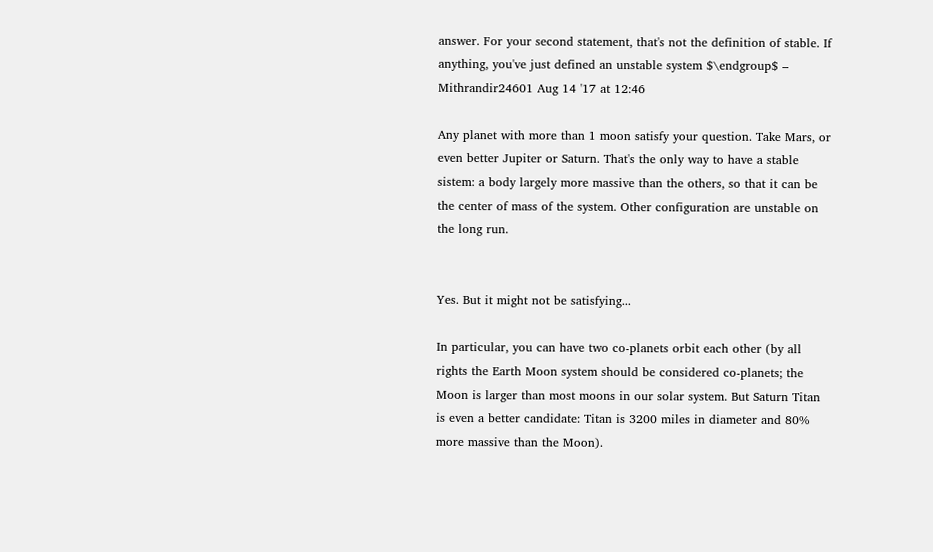answer. For your second statement, that's not the definition of stable. If anything, you've just defined an unstable system $\endgroup$ – Mithrandir24601 Aug 14 '17 at 12:46

Any planet with more than 1 moon satisfy your question. Take Mars, or even better Jupiter or Saturn. That's the only way to have a stable sistem: a body largely more massive than the others, so that it can be the center of mass of the system. Other configuration are unstable on the long run.


Yes. But it might not be satisfying...

In particular, you can have two co-planets orbit each other (by all rights the Earth Moon system should be considered co-planets; the Moon is larger than most moons in our solar system. But Saturn Titan is even a better candidate: Titan is 3200 miles in diameter and 80% more massive than the Moon).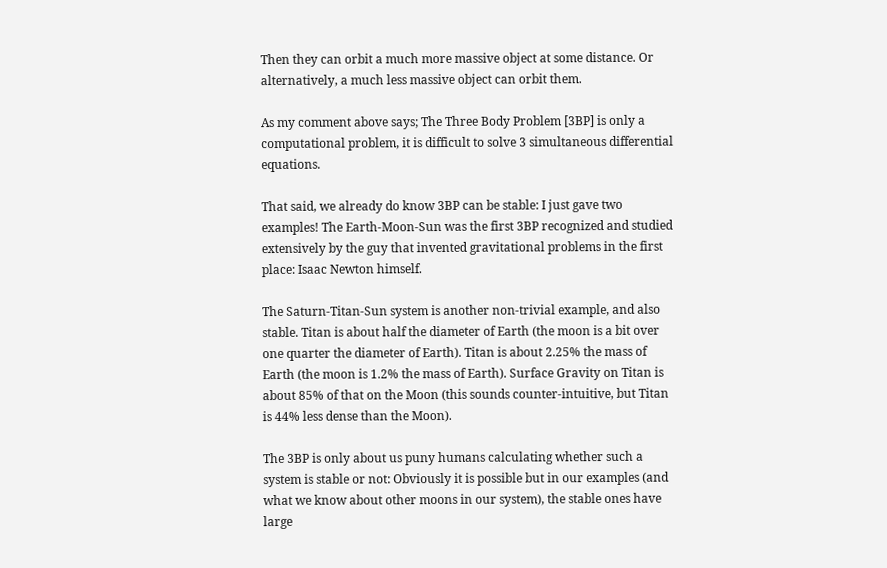Then they can orbit a much more massive object at some distance. Or alternatively, a much less massive object can orbit them.

As my comment above says; The Three Body Problem [3BP] is only a computational problem, it is difficult to solve 3 simultaneous differential equations.

That said, we already do know 3BP can be stable: I just gave two examples! The Earth-Moon-Sun was the first 3BP recognized and studied extensively by the guy that invented gravitational problems in the first place: Isaac Newton himself.

The Saturn-Titan-Sun system is another non-trivial example, and also stable. Titan is about half the diameter of Earth (the moon is a bit over one quarter the diameter of Earth). Titan is about 2.25% the mass of Earth (the moon is 1.2% the mass of Earth). Surface Gravity on Titan is about 85% of that on the Moon (this sounds counter-intuitive, but Titan is 44% less dense than the Moon).

The 3BP is only about us puny humans calculating whether such a system is stable or not: Obviously it is possible but in our examples (and what we know about other moons in our system), the stable ones have large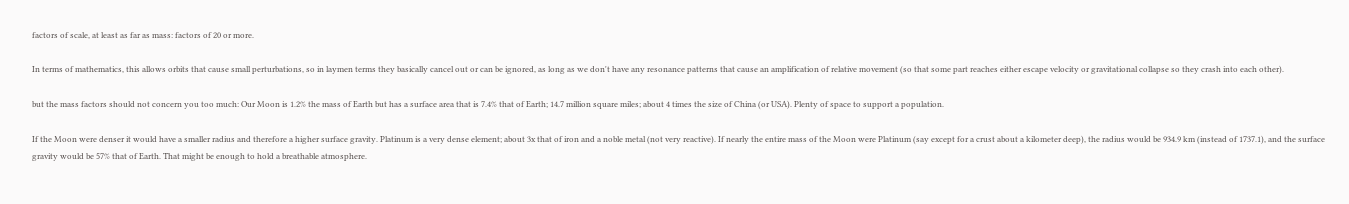factors of scale, at least as far as mass: factors of 20 or more.

In terms of mathematics, this allows orbits that cause small perturbations, so in laymen terms they basically cancel out or can be ignored, as long as we don't have any resonance patterns that cause an amplification of relative movement (so that some part reaches either escape velocity or gravitational collapse so they crash into each other).

but the mass factors should not concern you too much: Our Moon is 1.2% the mass of Earth but has a surface area that is 7.4% that of Earth; 14.7 million square miles; about 4 times the size of China (or USA). Plenty of space to support a population.

If the Moon were denser it would have a smaller radius and therefore a higher surface gravity. Platinum is a very dense element; about 3x that of iron and a noble metal (not very reactive). If nearly the entire mass of the Moon were Platinum (say except for a crust about a kilometer deep), the radius would be 934.9 km (instead of 1737.1), and the surface gravity would be 57% that of Earth. That might be enough to hold a breathable atmosphere.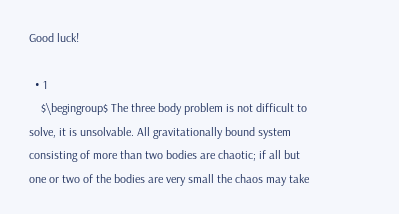Good luck!

  • 1
    $\begingroup$ The three body problem is not difficult to solve, it is unsolvable. All gravitationally bound system consisting of more than two bodies are chaotic; if all but one or two of the bodies are very small the chaos may take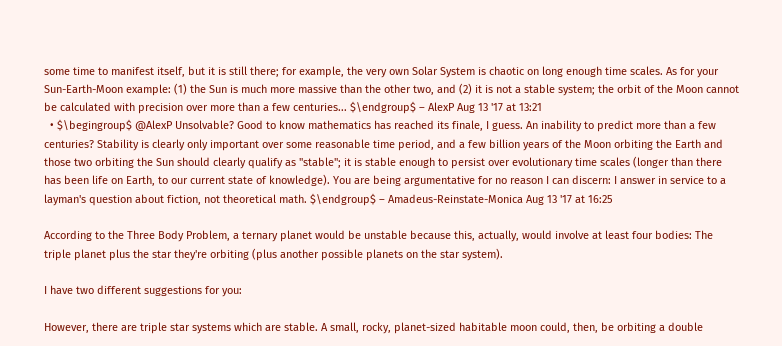some time to manifest itself, but it is still there; for example, the very own Solar System is chaotic on long enough time scales. As for your Sun-Earth-Moon example: (1) the Sun is much more massive than the other two, and (2) it is not a stable system; the orbit of the Moon cannot be calculated with precision over more than a few centuries... $\endgroup$ – AlexP Aug 13 '17 at 13:21
  • $\begingroup$ @AlexP Unsolvable? Good to know mathematics has reached its finale, I guess. An inability to predict more than a few centuries? Stability is clearly only important over some reasonable time period, and a few billion years of the Moon orbiting the Earth and those two orbiting the Sun should clearly qualify as "stable"; it is stable enough to persist over evolutionary time scales (longer than there has been life on Earth, to our current state of knowledge). You are being argumentative for no reason I can discern: I answer in service to a layman's question about fiction, not theoretical math. $\endgroup$ – Amadeus-Reinstate-Monica Aug 13 '17 at 16:25

According to the Three Body Problem, a ternary planet would be unstable because this, actually, would involve at least four bodies: The triple planet plus the star they're orbiting (plus another possible planets on the star system).

I have two different suggestions for you:

However, there are triple star systems which are stable. A small, rocky, planet-sized habitable moon could, then, be orbiting a double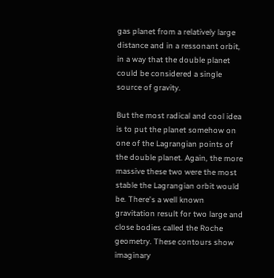gas planet from a relatively large distance and in a ressonant orbit, in a way that the double planet could be considered a single source of gravity.

But the most radical and cool idea is to put the planet somehow on one of the Lagrangian points of the double planet. Again, the more massive these two were the most stable the Lagrangian orbit would be. There's a well known gravitation result for two large and close bodies called the Roche geometry. These contours show imaginary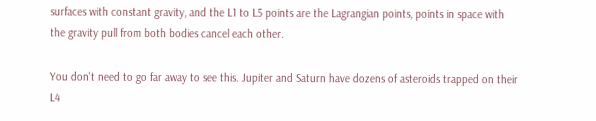surfaces with constant gravity, and the L1 to L5 points are the Lagrangian points, points in space with the gravity pull from both bodies cancel each other.

You don't need to go far away to see this. Jupiter and Saturn have dozens of asteroids trapped on their L4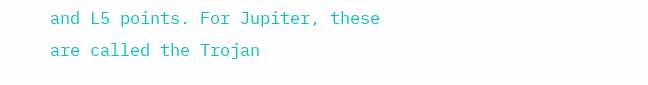and L5 points. For Jupiter, these are called the Trojan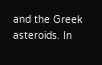and the Greek asteroids. In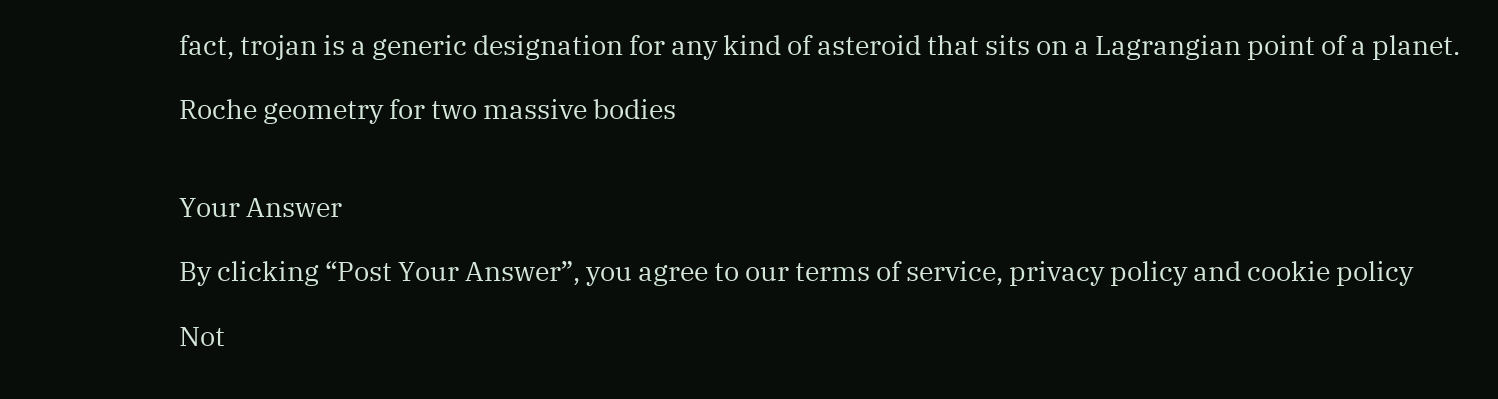fact, trojan is a generic designation for any kind of asteroid that sits on a Lagrangian point of a planet.

Roche geometry for two massive bodies


Your Answer

By clicking “Post Your Answer”, you agree to our terms of service, privacy policy and cookie policy

Not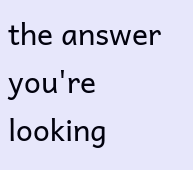the answer you're looking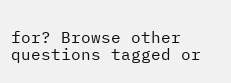for? Browse other questions tagged or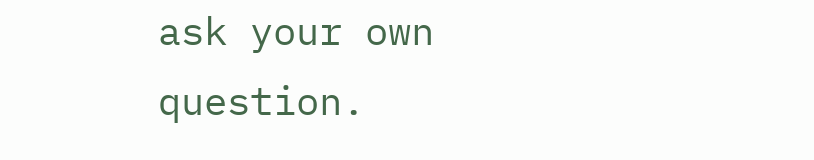ask your own question.